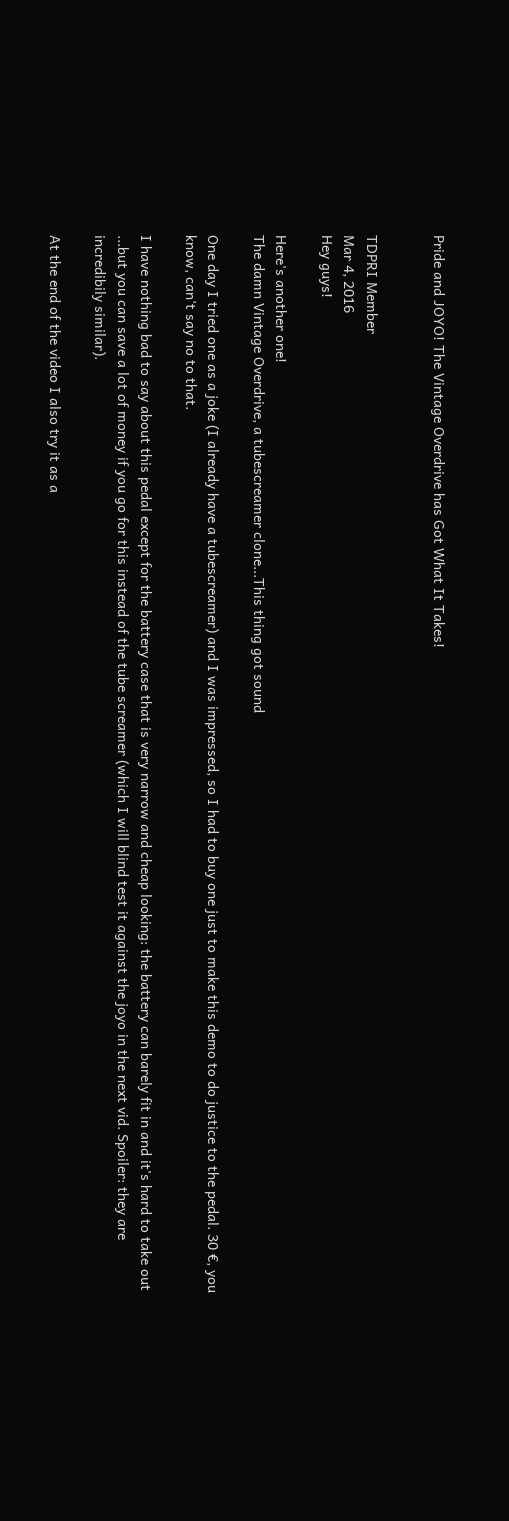Pride and JOYO! The Vintage Overdrive has Got What It Takes!


TDPRI Member
Mar 4, 2016
Hey guys!

Here's another one!
The damn Vintage Overdrive, a tubescreamer clone...This thing got sound

One day I tried one as a joke (I already have a tubescreamer) and I was impressed, so I had to buy one just to make this demo to do justice to the pedal. 30 €, you know, can't say no to that.

I have nothing bad to say about this pedal except for the battery case that is very narrow and cheap looking: the battery can barely fit in and it's hard to take out
...but you can save a lot of money if you go for this instead of the tube screamer (which I will blind test it against the joyo in the next vid. Spoiler: they are incredibily similar).

At the end of the video I also try it as a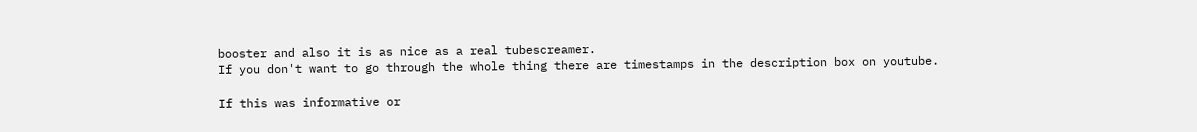booster and also it is as nice as a real tubescreamer.
If you don't want to go through the whole thing there are timestamps in the description box on youtube.

If this was informative or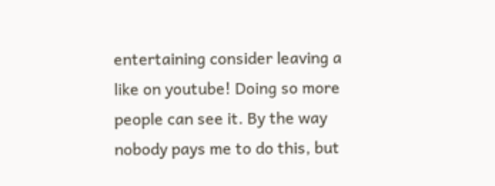entertaining consider leaving a like on youtube! Doing so more people can see it. By the way nobody pays me to do this, but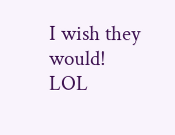I wish they would! LOL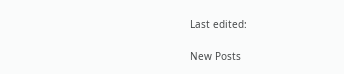Last edited:

New Posts